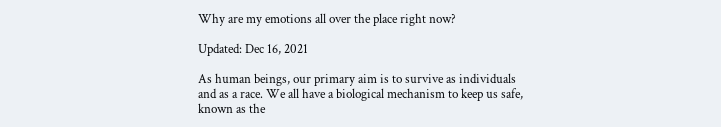Why are my emotions all over the place right now?

Updated: Dec 16, 2021

As human beings, our primary aim is to survive as individuals and as a race. We all have a biological mechanism to keep us safe, known as the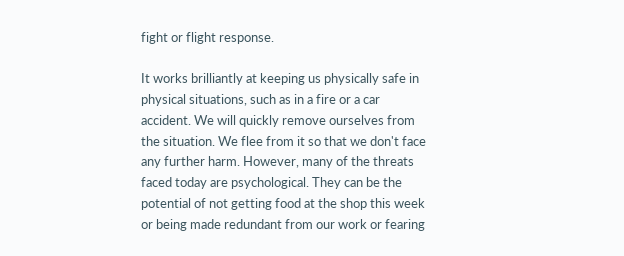fight or flight response.

It works brilliantly at keeping us physically safe in physical situations, such as in a fire or a car accident. We will quickly remove ourselves from the situation. We flee from it so that we don't face any further harm. However, many of the threats faced today are psychological. They can be the potential of not getting food at the shop this week or being made redundant from our work or fearing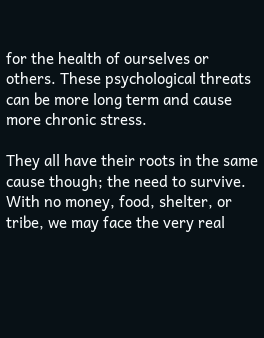for the health of ourselves or others. These psychological threats can be more long term and cause more chronic stress.

They all have their roots in the same cause though; the need to survive. With no money, food, shelter, or tribe, we may face the very real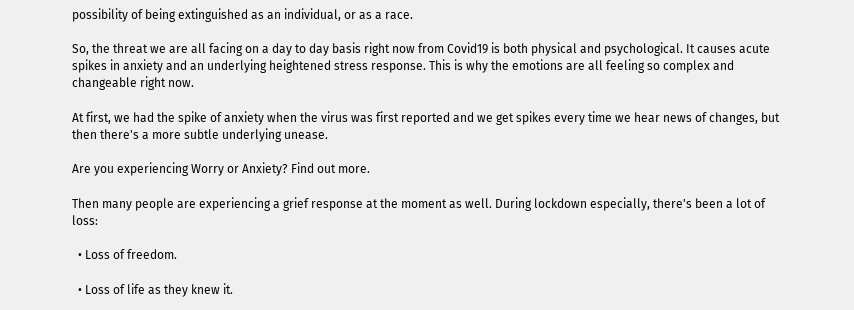possibility of being extinguished as an individual, or as a race.

So, the threat we are all facing on a day to day basis right now from Covid19 is both physical and psychological. It causes acute spikes in anxiety and an underlying heightened stress response. This is why the emotions are all feeling so complex and changeable right now.

At first, we had the spike of anxiety when the virus was first reported and we get spikes every time we hear news of changes, but then there's a more subtle underlying unease.

Are you experiencing Worry or Anxiety? Find out more.

Then many people are experiencing a grief response at the moment as well. During lockdown especially, there's been a lot of loss:

  • Loss of freedom.

  • Loss of life as they knew it.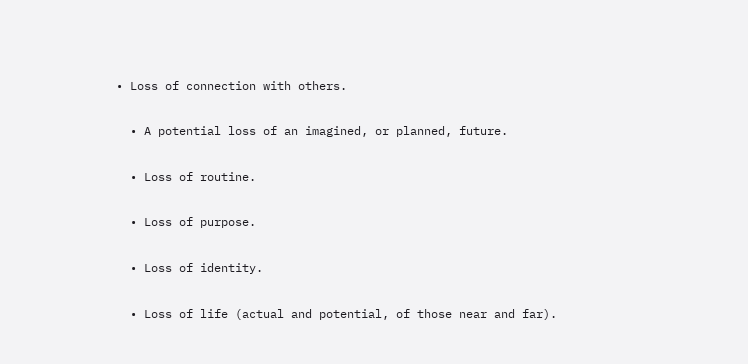• Loss of connection with others.

  • A potential loss of an imagined, or planned, future.

  • Loss of routine.

  • Loss of purpose.

  • Loss of identity.

  • Loss of life (actual and potential, of those near and far).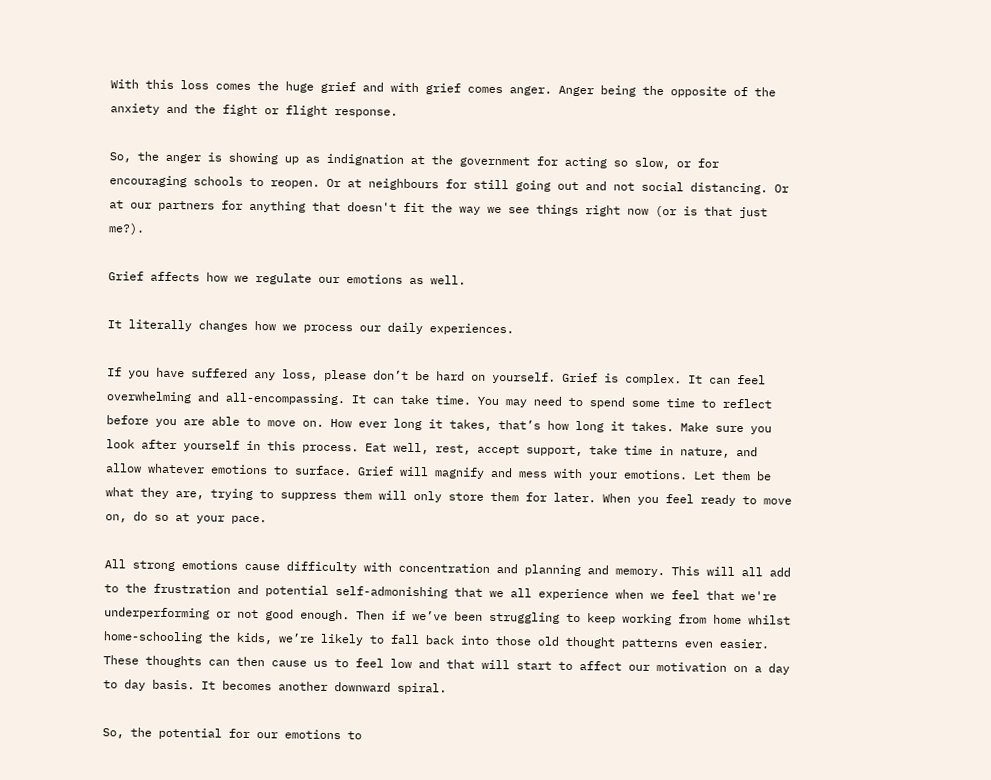With this loss comes the huge grief and with grief comes anger. Anger being the opposite of the anxiety and the fight or flight response.

So, the anger is showing up as indignation at the government for acting so slow, or for encouraging schools to reopen. Or at neighbours for still going out and not social distancing. Or at our partners for anything that doesn't fit the way we see things right now (or is that just me?).

Grief affects how we regulate our emotions as well.

It literally changes how we process our daily experiences.

If you have suffered any loss, please don’t be hard on yourself. Grief is complex. It can feel overwhelming and all-encompassing. It can take time. You may need to spend some time to reflect before you are able to move on. How ever long it takes, that’s how long it takes. Make sure you look after yourself in this process. Eat well, rest, accept support, take time in nature, and allow whatever emotions to surface. Grief will magnify and mess with your emotions. Let them be what they are, trying to suppress them will only store them for later. When you feel ready to move on, do so at your pace.

All strong emotions cause difficulty with concentration and planning and memory. This will all add to the frustration and potential self-admonishing that we all experience when we feel that we're underperforming or not good enough. Then if we’ve been struggling to keep working from home whilst home-schooling the kids, we’re likely to fall back into those old thought patterns even easier. These thoughts can then cause us to feel low and that will start to affect our motivation on a day to day basis. It becomes another downward spiral.

So, the potential for our emotions to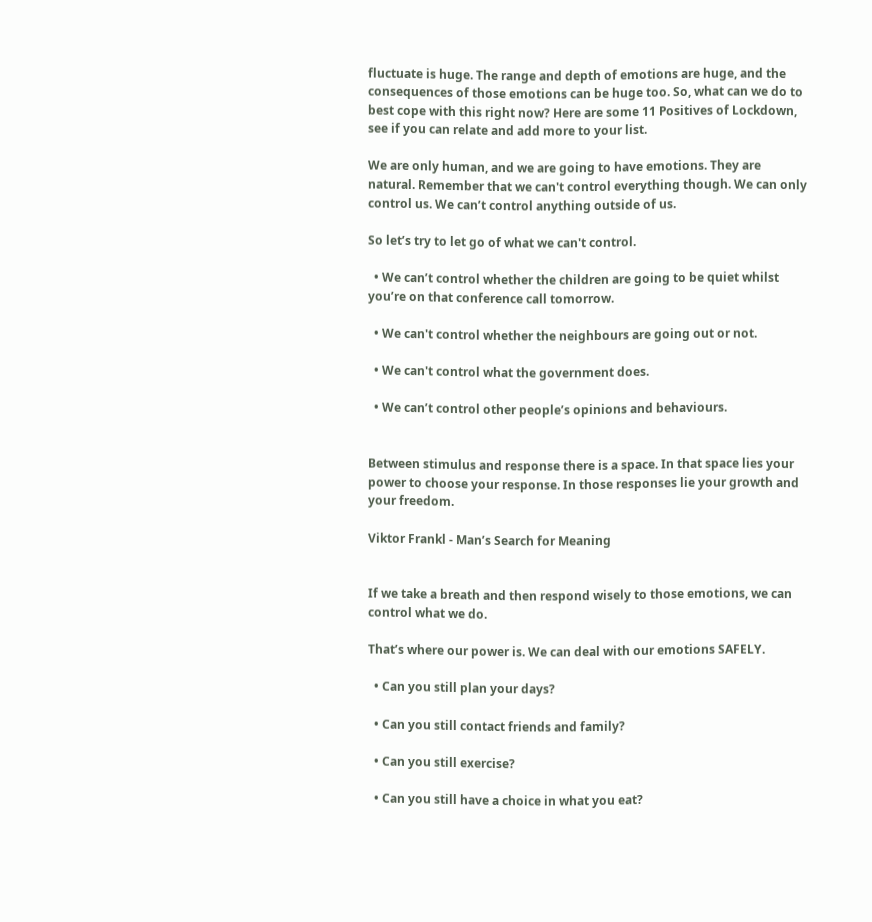fluctuate is huge. The range and depth of emotions are huge, and the consequences of those emotions can be huge too. So, what can we do to best cope with this right now? Here are some 11 Positives of Lockdown, see if you can relate and add more to your list.

We are only human, and we are going to have emotions. They are natural. Remember that we can't control everything though. We can only control us. We can’t control anything outside of us.

So let’s try to let go of what we can't control.

  • We can’t control whether the children are going to be quiet whilst you’re on that conference call tomorrow.

  • We can't control whether the neighbours are going out or not.

  • We can't control what the government does.

  • We can’t control other people’s opinions and behaviours.


Between stimulus and response there is a space. In that space lies your power to choose your response. In those responses lie your growth and your freedom.

Viktor Frankl - Man’s Search for Meaning


If we take a breath and then respond wisely to those emotions, we can control what we do.

That’s where our power is. We can deal with our emotions SAFELY.

  • Can you still plan your days?

  • Can you still contact friends and family?

  • Can you still exercise?

  • Can you still have a choice in what you eat?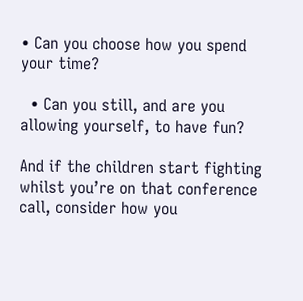• Can you choose how you spend your time?

  • Can you still, and are you allowing yourself, to have fun?

And if the children start fighting whilst you’re on that conference call, consider how you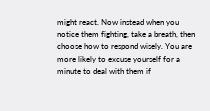might react. Now instead when you notice them fighting, take a breath, then choose how to respond wisely. You are more likely to excuse yourself for a minute to deal with them if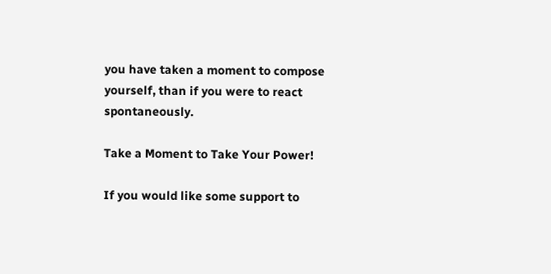you have taken a moment to compose yourself, than if you were to react spontaneously.

Take a Moment to Take Your Power!

If you would like some support to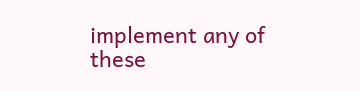implement any of these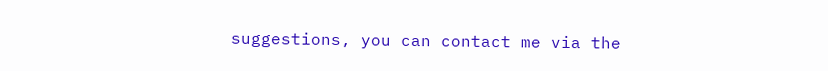suggestions, you can contact me via the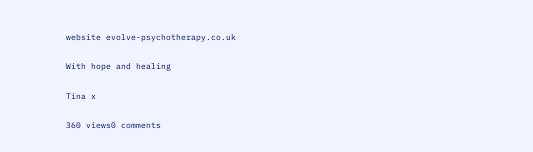website evolve-psychotherapy.co.uk

With hope and healing

Tina x

360 views0 comments